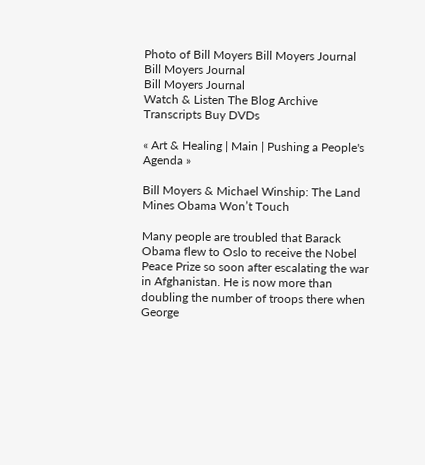Photo of Bill Moyers Bill Moyers Journal
Bill Moyers Journal
Bill Moyers Journal
Watch & Listen The Blog Archive Transcripts Buy DVDs

« Art & Healing | Main | Pushing a People's Agenda »

Bill Moyers & Michael Winship: The Land Mines Obama Won’t Touch

Many people are troubled that Barack Obama flew to Oslo to receive the Nobel Peace Prize so soon after escalating the war in Afghanistan. He is now more than doubling the number of troops there when George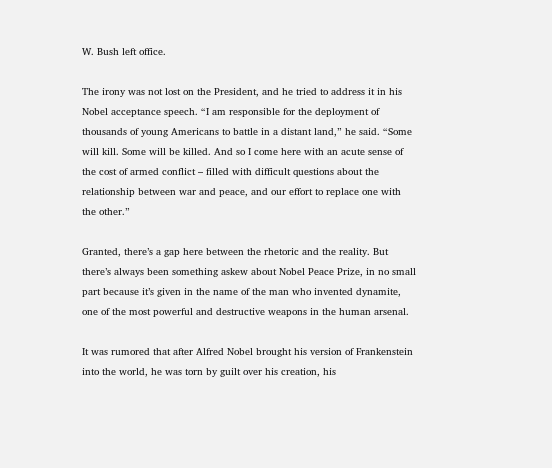W. Bush left office.

The irony was not lost on the President, and he tried to address it in his Nobel acceptance speech. “I am responsible for the deployment of thousands of young Americans to battle in a distant land,” he said. “Some will kill. Some will be killed. And so I come here with an acute sense of the cost of armed conflict – filled with difficult questions about the relationship between war and peace, and our effort to replace one with the other.”

Granted, there’s a gap here between the rhetoric and the reality. But there’s always been something askew about Nobel Peace Prize, in no small part because it’s given in the name of the man who invented dynamite, one of the most powerful and destructive weapons in the human arsenal.

It was rumored that after Alfred Nobel brought his version of Frankenstein into the world, he was torn by guilt over his creation, his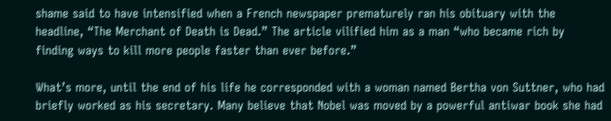shame said to have intensified when a French newspaper prematurely ran his obituary with the headline, “The Merchant of Death is Dead.” The article vilified him as a man “who became rich by finding ways to kill more people faster than ever before.”

What’s more, until the end of his life he corresponded with a woman named Bertha von Suttner, who had briefly worked as his secretary. Many believe that Nobel was moved by a powerful antiwar book she had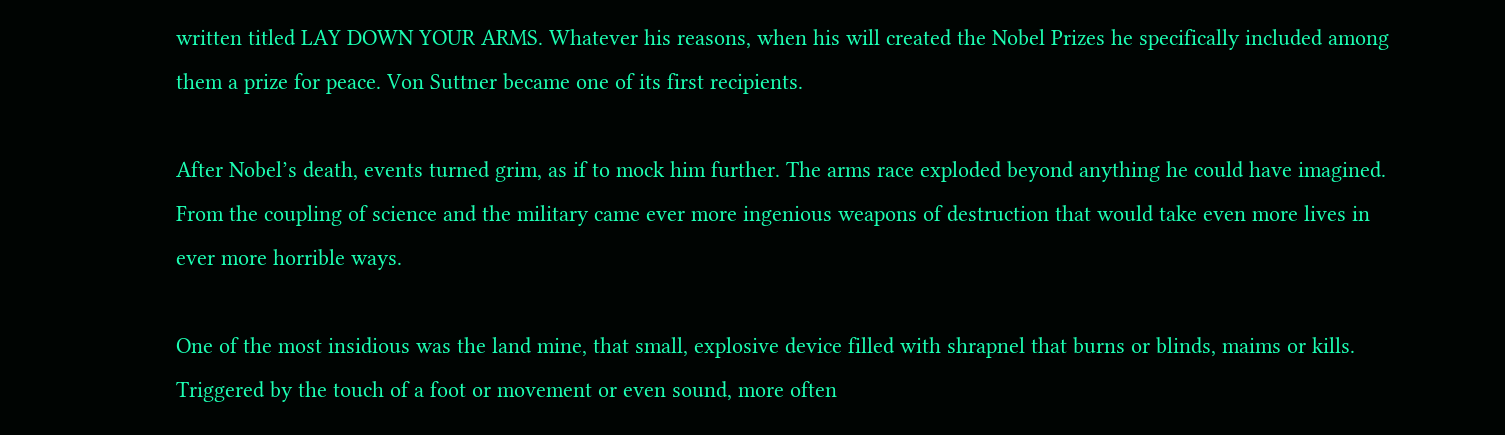written titled LAY DOWN YOUR ARMS. Whatever his reasons, when his will created the Nobel Prizes he specifically included among them a prize for peace. Von Suttner became one of its first recipients.

After Nobel’s death, events turned grim, as if to mock him further. The arms race exploded beyond anything he could have imagined. From the coupling of science and the military came ever more ingenious weapons of destruction that would take even more lives in ever more horrible ways.

One of the most insidious was the land mine, that small, explosive device filled with shrapnel that burns or blinds, maims or kills. Triggered by the touch of a foot or movement or even sound, more often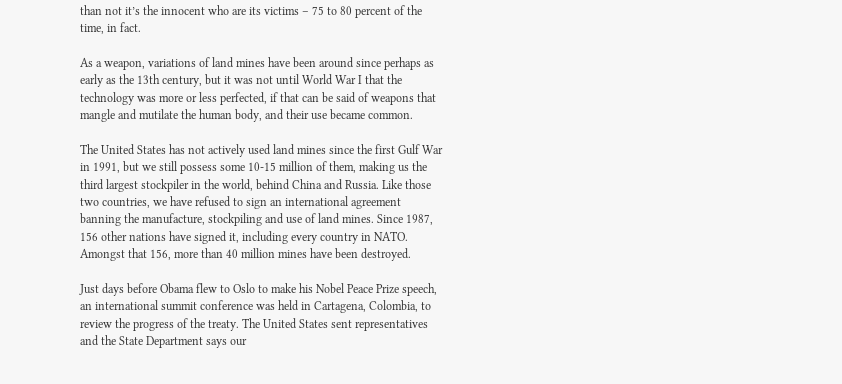than not it’s the innocent who are its victims – 75 to 80 percent of the time, in fact.

As a weapon, variations of land mines have been around since perhaps as early as the 13th century, but it was not until World War I that the technology was more or less perfected, if that can be said of weapons that mangle and mutilate the human body, and their use became common.

The United States has not actively used land mines since the first Gulf War in 1991, but we still possess some 10-15 million of them, making us the third largest stockpiler in the world, behind China and Russia. Like those two countries, we have refused to sign an international agreement banning the manufacture, stockpiling and use of land mines. Since 1987, 156 other nations have signed it, including every country in NATO. Amongst that 156, more than 40 million mines have been destroyed.

Just days before Obama flew to Oslo to make his Nobel Peace Prize speech, an international summit conference was held in Cartagena, Colombia, to review the progress of the treaty. The United States sent representatives and the State Department says our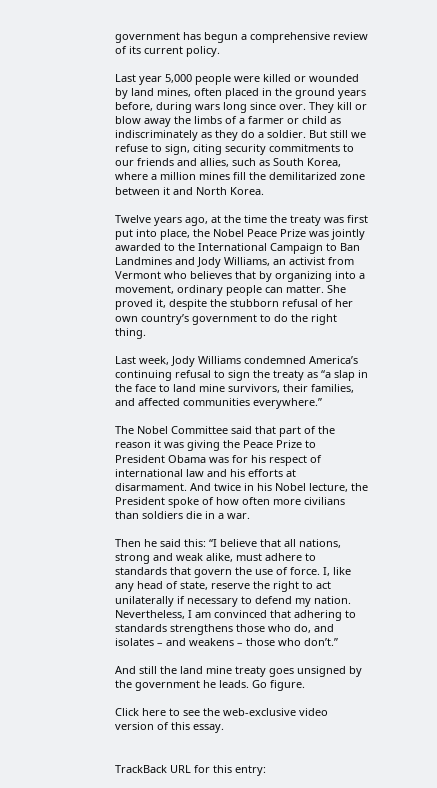government has begun a comprehensive review of its current policy.

Last year 5,000 people were killed or wounded by land mines, often placed in the ground years before, during wars long since over. They kill or blow away the limbs of a farmer or child as indiscriminately as they do a soldier. But still we refuse to sign, citing security commitments to our friends and allies, such as South Korea, where a million mines fill the demilitarized zone between it and North Korea.

Twelve years ago, at the time the treaty was first put into place, the Nobel Peace Prize was jointly awarded to the International Campaign to Ban Landmines and Jody Williams, an activist from Vermont who believes that by organizing into a movement, ordinary people can matter. She proved it, despite the stubborn refusal of her own country’s government to do the right thing.

Last week, Jody Williams condemned America’s continuing refusal to sign the treaty as “a slap in the face to land mine survivors, their families, and affected communities everywhere.”

The Nobel Committee said that part of the reason it was giving the Peace Prize to President Obama was for his respect of international law and his efforts at disarmament. And twice in his Nobel lecture, the President spoke of how often more civilians than soldiers die in a war.

Then he said this: “I believe that all nations, strong and weak alike, must adhere to standards that govern the use of force. I, like any head of state, reserve the right to act unilaterally if necessary to defend my nation. Nevertheless, I am convinced that adhering to standards strengthens those who do, and isolates – and weakens – those who don’t.”

And still the land mine treaty goes unsigned by the government he leads. Go figure.

Click here to see the web-exclusive video version of this essay.


TrackBack URL for this entry: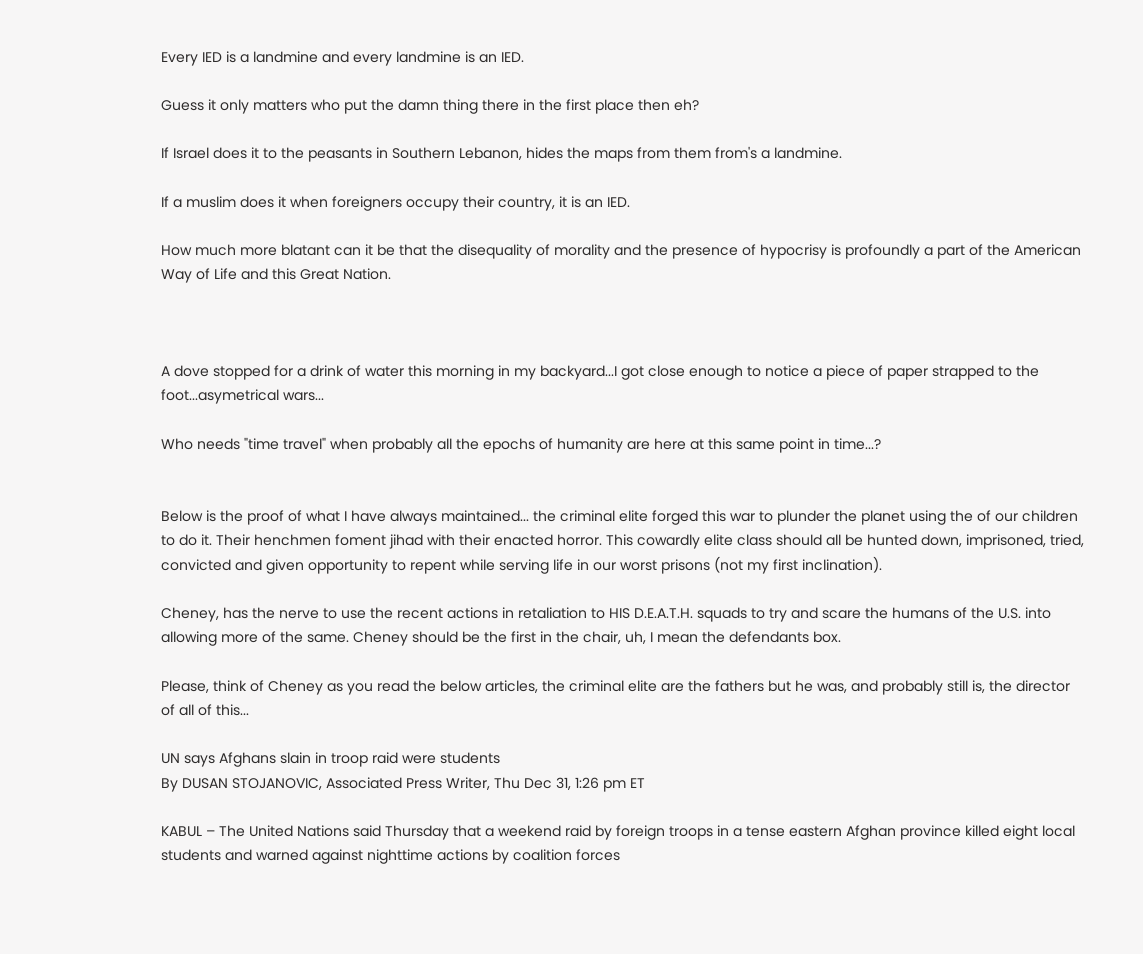Every IED is a landmine and every landmine is an IED.

Guess it only matters who put the damn thing there in the first place then eh?

If Israel does it to the peasants in Southern Lebanon, hides the maps from them from's a landmine.

If a muslim does it when foreigners occupy their country, it is an IED.

How much more blatant can it be that the disequality of morality and the presence of hypocrisy is profoundly a part of the American Way of Life and this Great Nation.



A dove stopped for a drink of water this morning in my backyard...I got close enough to notice a piece of paper strapped to the foot...asymetrical wars...

Who needs "time travel" when probably all the epochs of humanity are here at this same point in time...?


Below is the proof of what I have always maintained... the criminal elite forged this war to plunder the planet using the of our children to do it. Their henchmen foment jihad with their enacted horror. This cowardly elite class should all be hunted down, imprisoned, tried, convicted and given opportunity to repent while serving life in our worst prisons (not my first inclination).

Cheney, has the nerve to use the recent actions in retaliation to HIS D.E.A.T.H. squads to try and scare the humans of the U.S. into allowing more of the same. Cheney should be the first in the chair, uh, I mean the defendants box.

Please, think of Cheney as you read the below articles, the criminal elite are the fathers but he was, and probably still is, the director of all of this...

UN says Afghans slain in troop raid were students
By DUSAN STOJANOVIC, Associated Press Writer, Thu Dec 31, 1:26 pm ET

KABUL – The United Nations said Thursday that a weekend raid by foreign troops in a tense eastern Afghan province killed eight local students and warned against nighttime actions by coalition forces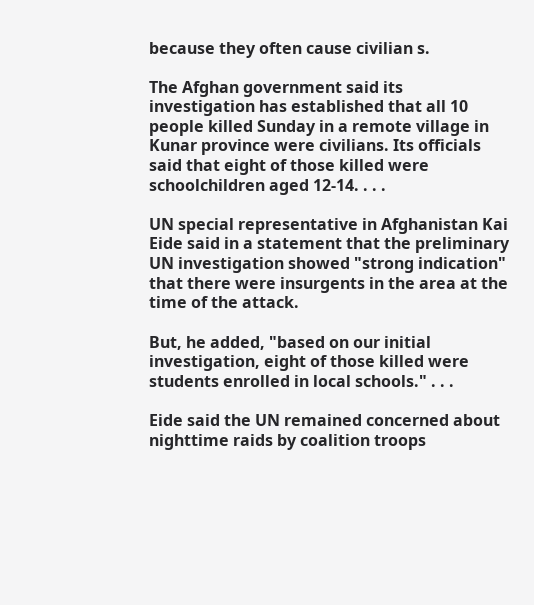because they often cause civilian s.

The Afghan government said its investigation has established that all 10 people killed Sunday in a remote village in Kunar province were civilians. Its officials said that eight of those killed were schoolchildren aged 12-14. . . .

UN special representative in Afghanistan Kai Eide said in a statement that the preliminary UN investigation showed "strong indication" that there were insurgents in the area at the time of the attack.

But, he added, "based on our initial investigation, eight of those killed were students enrolled in local schools." . . .

Eide said the UN remained concerned about nighttime raids by coalition troops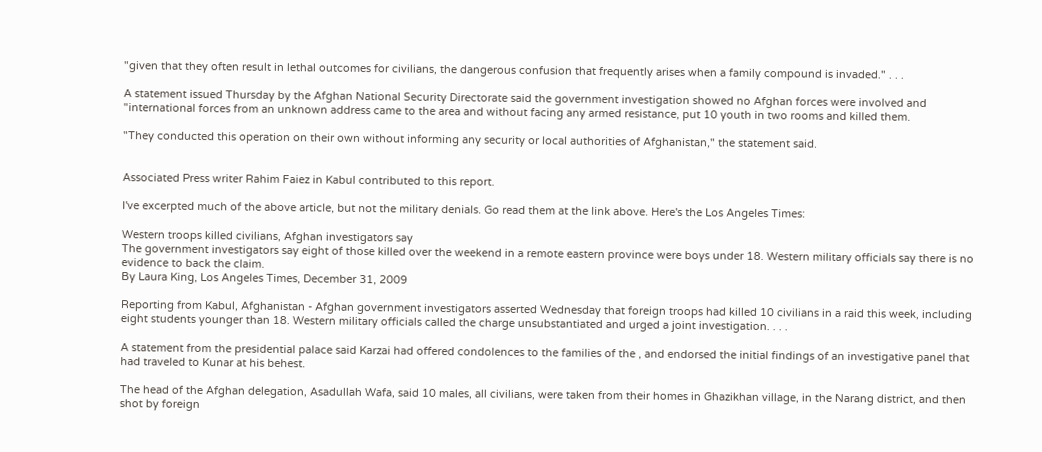"given that they often result in lethal outcomes for civilians, the dangerous confusion that frequently arises when a family compound is invaded." . . .

A statement issued Thursday by the Afghan National Security Directorate said the government investigation showed no Afghan forces were involved and "international forces from an unknown address came to the area and without facing any armed resistance, put 10 youth in two rooms and killed them.

"They conducted this operation on their own without informing any security or local authorities of Afghanistan," the statement said.


Associated Press writer Rahim Faiez in Kabul contributed to this report.

I've excerpted much of the above article, but not the military denials. Go read them at the link above. Here's the Los Angeles Times:

Western troops killed civilians, Afghan investigators say
The government investigators say eight of those killed over the weekend in a remote eastern province were boys under 18. Western military officials say there is no evidence to back the claim.
By Laura King, Los Angeles Times, December 31, 2009

Reporting from Kabul, Afghanistan - Afghan government investigators asserted Wednesday that foreign troops had killed 10 civilians in a raid this week, including eight students younger than 18. Western military officials called the charge unsubstantiated and urged a joint investigation. . . .

A statement from the presidential palace said Karzai had offered condolences to the families of the , and endorsed the initial findings of an investigative panel that had traveled to Kunar at his behest.

The head of the Afghan delegation, Asadullah Wafa, said 10 males, all civilians, were taken from their homes in Ghazikhan village, in the Narang district, and then shot by foreign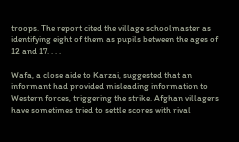troops. The report cited the village schoolmaster as identifying eight of them as pupils between the ages of 12 and 17. . . .

Wafa, a close aide to Karzai, suggested that an informant had provided misleading information to Western forces, triggering the strike. Afghan villagers have sometimes tried to settle scores with rival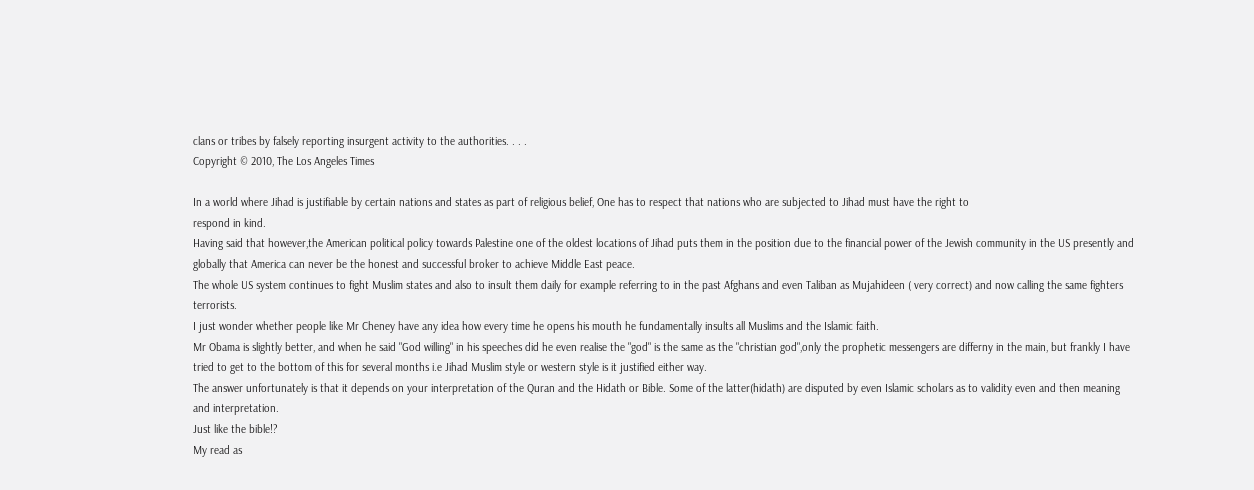clans or tribes by falsely reporting insurgent activity to the authorities. . . .
Copyright © 2010, The Los Angeles Times

In a world where Jihad is justifiable by certain nations and states as part of religious belief, One has to respect that nations who are subjected to Jihad must have the right to
respond in kind.
Having said that however,the American political policy towards Palestine one of the oldest locations of Jihad puts them in the position due to the financial power of the Jewish community in the US presently and globally that America can never be the honest and successful broker to achieve Middle East peace.
The whole US system continues to fight Muslim states and also to insult them daily for example referring to in the past Afghans and even Taliban as Mujahideen ( very correct) and now calling the same fighters terrorists.
I just wonder whether people like Mr Cheney have any idea how every time he opens his mouth he fundamentally insults all Muslims and the Islamic faith.
Mr Obama is slightly better, and when he said "God willing" in his speeches did he even realise the "god" is the same as the "christian god",only the prophetic messengers are differny in the main, but frankly I have tried to get to the bottom of this for several months i.e Jihad Muslim style or western style is it justified either way.
The answer unfortunately is that it depends on your interpretation of the Quran and the Hidath or Bible. Some of the latter(hidath) are disputed by even Islamic scholars as to validity even and then meaning and interpretation.
Just like the bible!?
My read as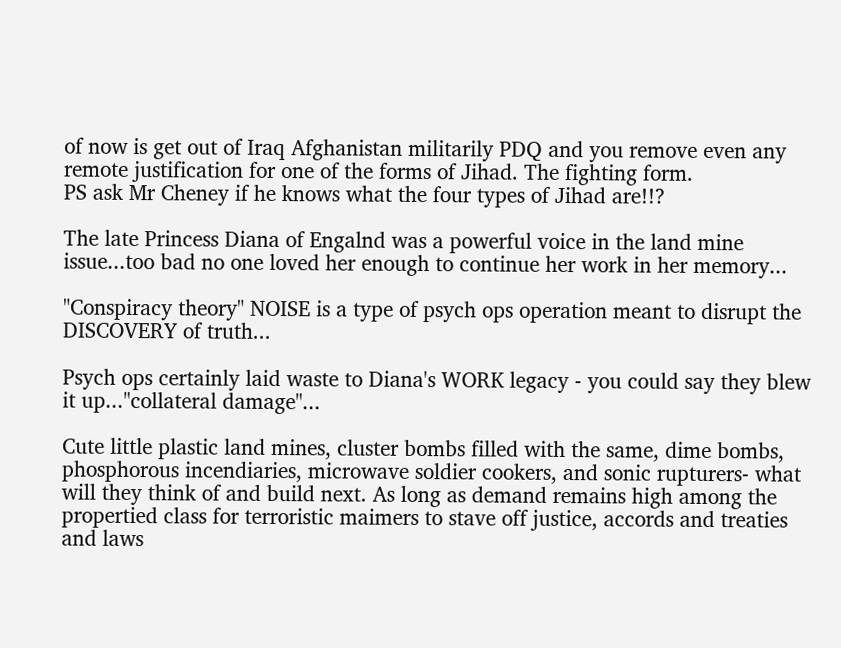of now is get out of Iraq Afghanistan militarily PDQ and you remove even any remote justification for one of the forms of Jihad. The fighting form.
PS ask Mr Cheney if he knows what the four types of Jihad are!!?

The late Princess Diana of Engalnd was a powerful voice in the land mine issue...too bad no one loved her enough to continue her work in her memory...

"Conspiracy theory" NOISE is a type of psych ops operation meant to disrupt the DISCOVERY of truth...

Psych ops certainly laid waste to Diana's WORK legacy - you could say they blew it up..."collateral damage"...

Cute little plastic land mines, cluster bombs filled with the same, dime bombs, phosphorous incendiaries, microwave soldier cookers, and sonic rupturers- what will they think of and build next. As long as demand remains high among the propertied class for terroristic maimers to stave off justice, accords and treaties and laws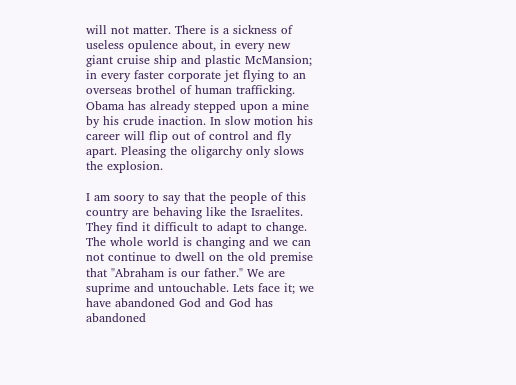will not matter. There is a sickness of useless opulence about, in every new giant cruise ship and plastic McMansion; in every faster corporate jet flying to an overseas brothel of human trafficking. Obama has already stepped upon a mine by his crude inaction. In slow motion his career will flip out of control and fly apart. Pleasing the oligarchy only slows the explosion.

I am soory to say that the people of this country are behaving like the Israelites. They find it difficult to adapt to change. The whole world is changing and we can not continue to dwell on the old premise that "Abraham is our father." We are suprime and untouchable. Lets face it; we have abandoned God and God has abandoned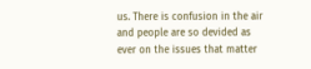us. There is confusion in the air and people are so devided as ever on the issues that matter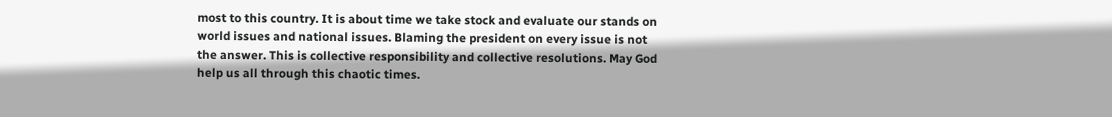most to this country. It is about time we take stock and evaluate our stands on world issues and national issues. Blaming the president on every issue is not the answer. This is collective responsibility and collective resolutions. May God help us all through this chaotic times.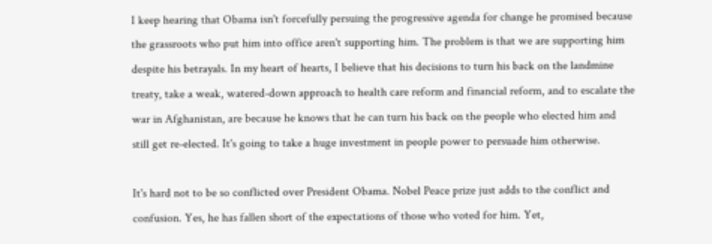I keep hearing that Obama isn't forcefully persuing the progressive agenda for change he promised because the grassroots who put him into office aren't supporting him. The problem is that we are supporting him despite his betrayals. In my heart of hearts, I believe that his decisions to turn his back on the landmine treaty, take a weak, watered-down approach to health care reform and financial reform, and to escalate the war in Afghanistan, are because he knows that he can turn his back on the people who elected him and still get re-elected. It's going to take a huge investment in people power to persuade him otherwise.

It's hard not to be so conflicted over President Obama. Nobel Peace prize just adds to the conflict and confusion. Yes, he has fallen short of the expectations of those who voted for him. Yet,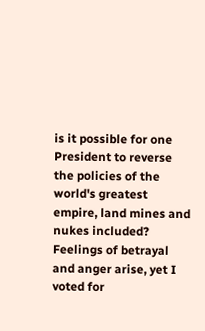is it possible for one President to reverse the policies of the world's greatest empire, land mines and nukes included? Feelings of betrayal and anger arise, yet I voted for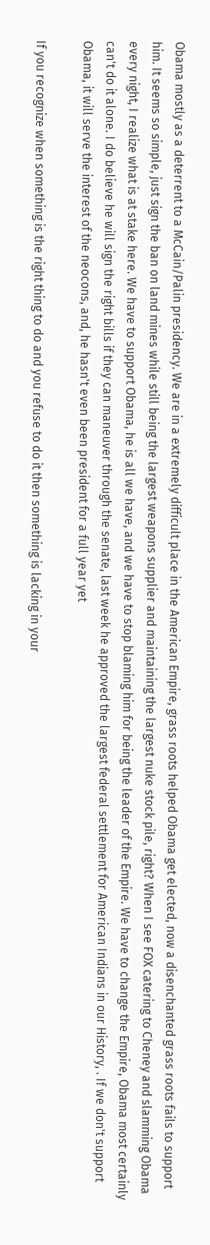Obama mostly as a deterrent to a McCain/Palin presidency. We are in a extremely difficult place in the American Empire, grass roots helped Obama get elected, now a disenchanted grass roots fails to support him. It seems so simple, just sign the ban on land mines while still being the largest weapons supplier and maintaining the largest nuke stock pile, right? When I see FOX catering to Cheney and slamming Obama every night, I realize what is at stake here. We have to support Obama, he is all we have, and we have to stop blaming him for being the leader of the Empire. We have to change the Empire, Obama most certainly can't do it alone. I do believe he will sign the right bills if they can maneuver through the senate, last week he approved the largest federal settlement for American Indians in our History, . If we don't support Obama, it will serve the interest of the neocons, and, he hasn't even been president for a full year yet

If you recognize when something is the right thing to do and you refuse to do it then something is lacking in your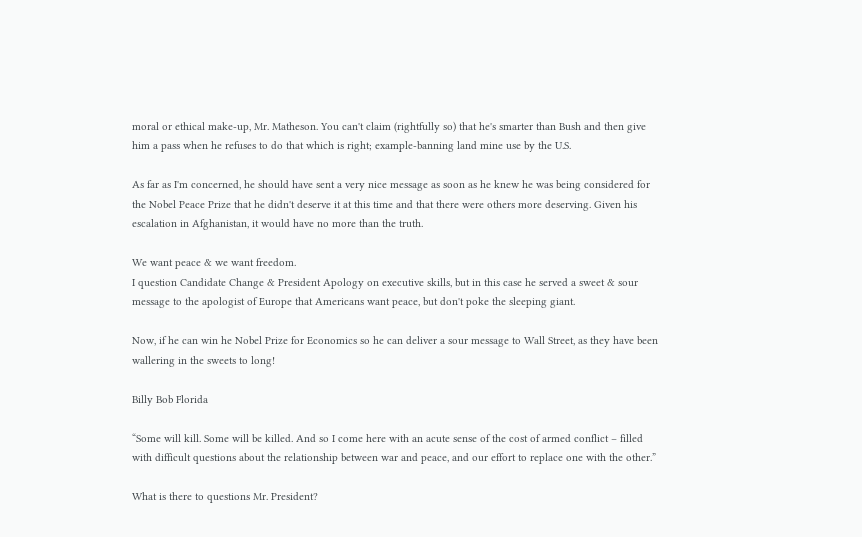moral or ethical make-up, Mr. Matheson. You can't claim (rightfully so) that he's smarter than Bush and then give him a pass when he refuses to do that which is right; example-banning land mine use by the U.S.

As far as I'm concerned, he should have sent a very nice message as soon as he knew he was being considered for the Nobel Peace Prize that he didn't deserve it at this time and that there were others more deserving. Given his escalation in Afghanistan, it would have no more than the truth.

We want peace & we want freedom.
I question Candidate Change & President Apology on executive skills, but in this case he served a sweet & sour message to the apologist of Europe that Americans want peace, but don't poke the sleeping giant.

Now, if he can win he Nobel Prize for Economics so he can deliver a sour message to Wall Street, as they have been wallering in the sweets to long!

Billy Bob Florida

“Some will kill. Some will be killed. And so I come here with an acute sense of the cost of armed conflict – filled with difficult questions about the relationship between war and peace, and our effort to replace one with the other.”

What is there to questions Mr. President?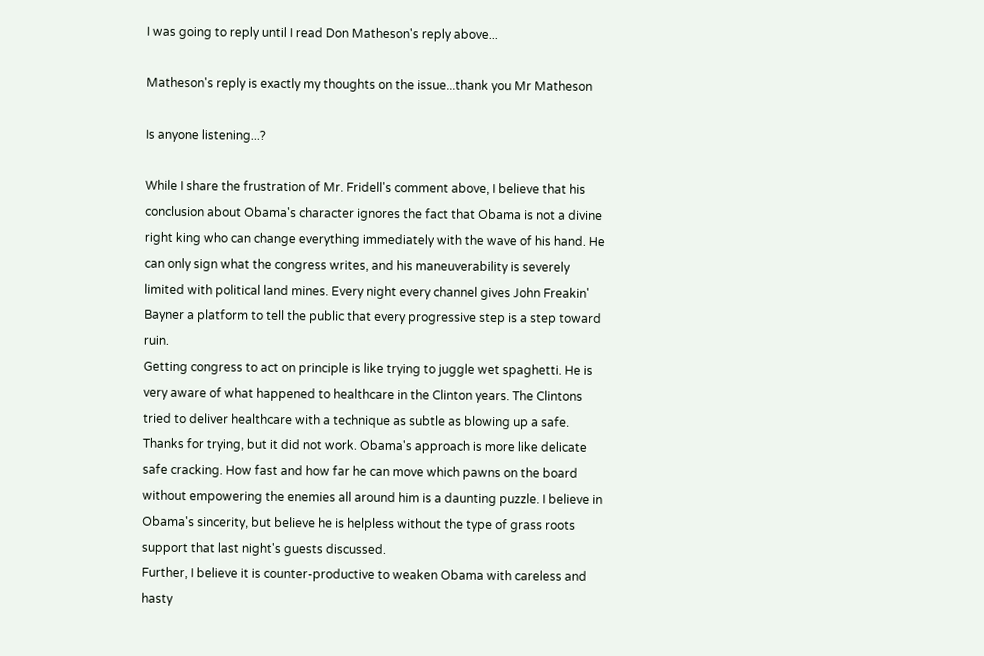I was going to reply until I read Don Matheson's reply above...

Matheson's reply is exactly my thoughts on the issue...thank you Mr Matheson

Is anyone listening...?

While I share the frustration of Mr. Fridell's comment above, I believe that his conclusion about Obama's character ignores the fact that Obama is not a divine right king who can change everything immediately with the wave of his hand. He can only sign what the congress writes, and his maneuverability is severely limited with political land mines. Every night every channel gives John Freakin' Bayner a platform to tell the public that every progressive step is a step toward ruin.
Getting congress to act on principle is like trying to juggle wet spaghetti. He is very aware of what happened to healthcare in the Clinton years. The Clintons tried to deliver healthcare with a technique as subtle as blowing up a safe. Thanks for trying, but it did not work. Obama's approach is more like delicate safe cracking. How fast and how far he can move which pawns on the board without empowering the enemies all around him is a daunting puzzle. I believe in Obama's sincerity, but believe he is helpless without the type of grass roots support that last night's guests discussed.
Further, I believe it is counter-productive to weaken Obama with careless and hasty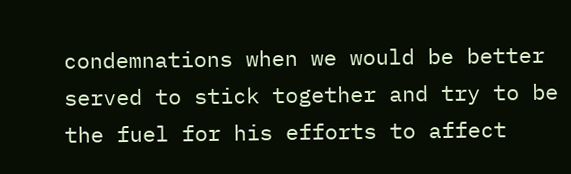condemnations when we would be better served to stick together and try to be the fuel for his efforts to affect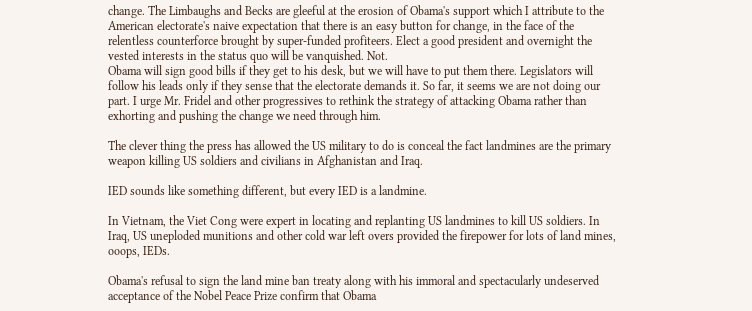change. The Limbaughs and Becks are gleeful at the erosion of Obama's support which I attribute to the American electorate's naive expectation that there is an easy button for change, in the face of the relentless counterforce brought by super-funded profiteers. Elect a good president and overnight the vested interests in the status quo will be vanquished. Not.
Obama will sign good bills if they get to his desk, but we will have to put them there. Legislators will follow his leads only if they sense that the electorate demands it. So far, it seems we are not doing our part. I urge Mr. Fridel and other progressives to rethink the strategy of attacking Obama rather than exhorting and pushing the change we need through him.

The clever thing the press has allowed the US military to do is conceal the fact landmines are the primary weapon killing US soldiers and civilians in Afghanistan and Iraq.

IED sounds like something different, but every IED is a landmine.

In Vietnam, the Viet Cong were expert in locating and replanting US landmines to kill US soldiers. In Iraq, US uneploded munitions and other cold war left overs provided the firepower for lots of land mines, ooops, IEDs.

Obama's refusal to sign the land mine ban treaty along with his immoral and spectacularly undeserved acceptance of the Nobel Peace Prize confirm that Obama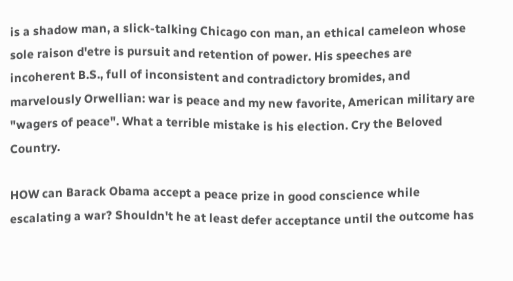is a shadow man, a slick-talking Chicago con man, an ethical cameleon whose sole raison d'etre is pursuit and retention of power. His speeches are incoherent B.S., full of inconsistent and contradictory bromides, and marvelously Orwellian: war is peace and my new favorite, American military are "wagers of peace". What a terrible mistake is his election. Cry the Beloved Country.

HOW can Barack Obama accept a peace prize in good conscience while escalating a war? Shouldn't he at least defer acceptance until the outcome has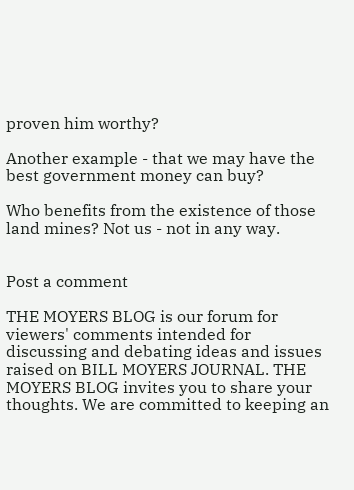proven him worthy?

Another example - that we may have the best government money can buy?

Who benefits from the existence of those land mines? Not us - not in any way.


Post a comment

THE MOYERS BLOG is our forum for viewers' comments intended for discussing and debating ideas and issues raised on BILL MOYERS JOURNAL. THE MOYERS BLOG invites you to share your thoughts. We are committed to keeping an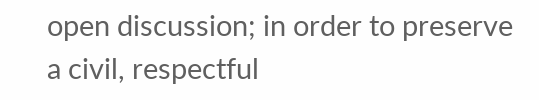open discussion; in order to preserve a civil, respectful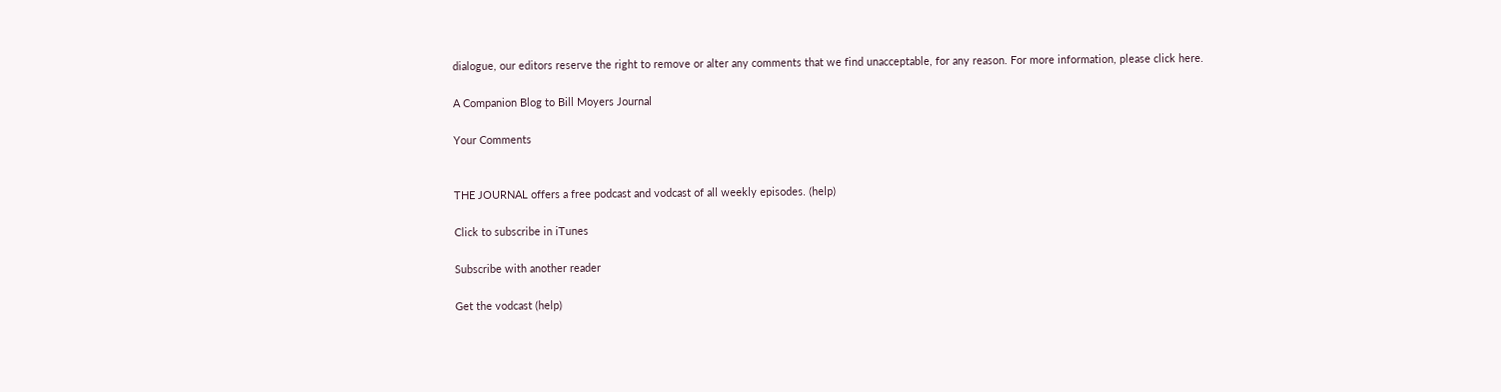dialogue, our editors reserve the right to remove or alter any comments that we find unacceptable, for any reason. For more information, please click here.

A Companion Blog to Bill Moyers Journal

Your Comments


THE JOURNAL offers a free podcast and vodcast of all weekly episodes. (help)

Click to subscribe in iTunes

Subscribe with another reader

Get the vodcast (help)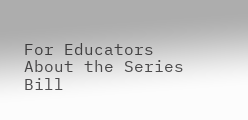For Educators    About the Series    Bill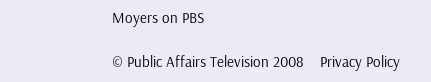Moyers on PBS

© Public Affairs Television 2008    Privacy Policy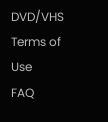DVD/VHS    Terms of Use    FAQ